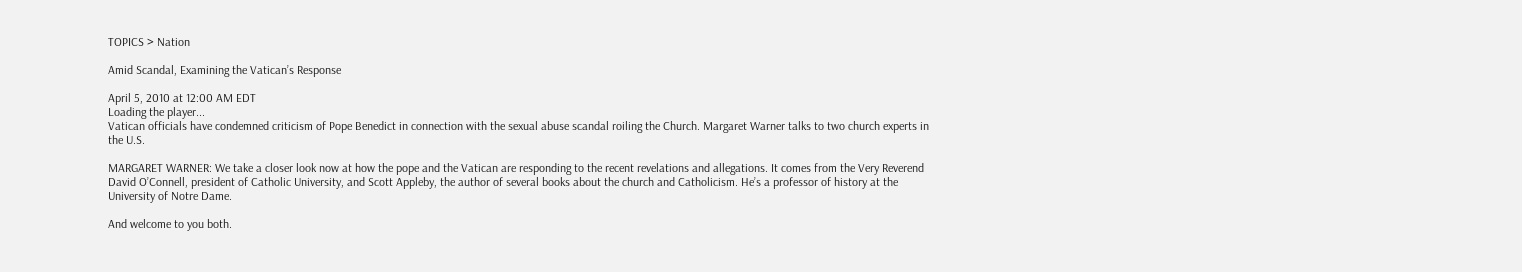TOPICS > Nation

Amid Scandal, Examining the Vatican’s Response

April 5, 2010 at 12:00 AM EDT
Loading the player...
Vatican officials have condemned criticism of Pope Benedict in connection with the sexual abuse scandal roiling the Church. Margaret Warner talks to two church experts in the U.S.

MARGARET WARNER: We take a closer look now at how the pope and the Vatican are responding to the recent revelations and allegations. It comes from the Very Reverend David O’Connell, president of Catholic University, and Scott Appleby, the author of several books about the church and Catholicism. He’s a professor of history at the University of Notre Dame.

And welcome to you both.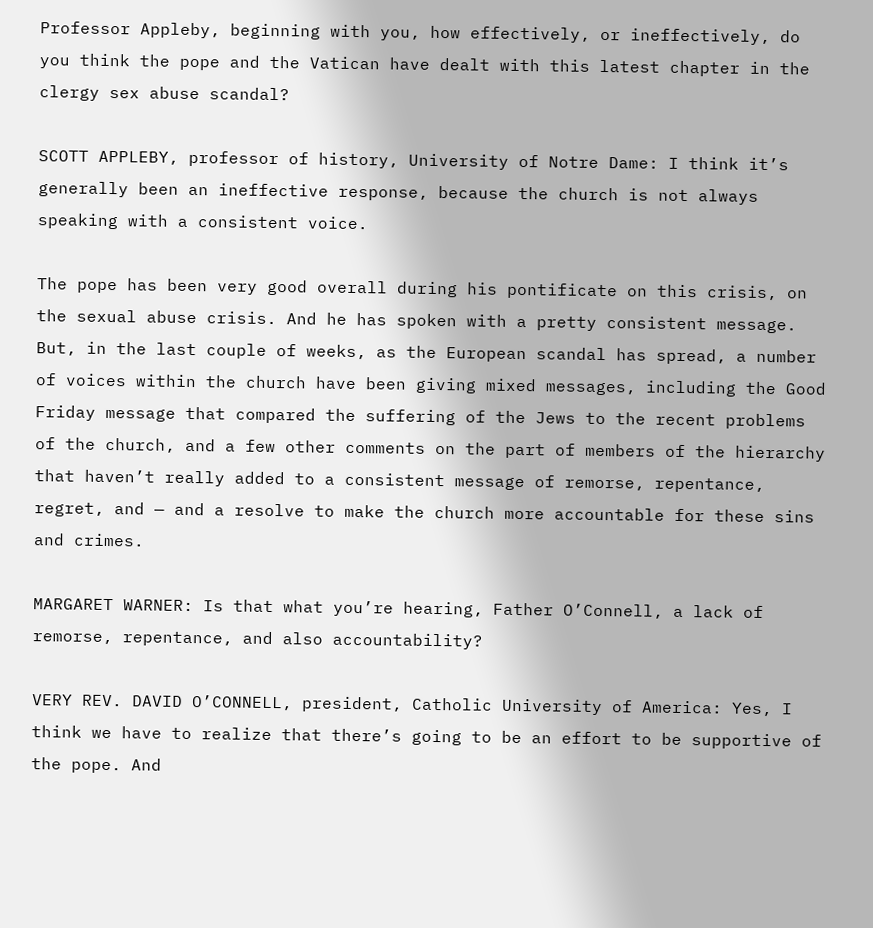Professor Appleby, beginning with you, how effectively, or ineffectively, do you think the pope and the Vatican have dealt with this latest chapter in the clergy sex abuse scandal?

SCOTT APPLEBY, professor of history, University of Notre Dame: I think it’s generally been an ineffective response, because the church is not always speaking with a consistent voice.

The pope has been very good overall during his pontificate on this crisis, on the sexual abuse crisis. And he has spoken with a pretty consistent message. But, in the last couple of weeks, as the European scandal has spread, a number of voices within the church have been giving mixed messages, including the Good Friday message that compared the suffering of the Jews to the recent problems of the church, and a few other comments on the part of members of the hierarchy that haven’t really added to a consistent message of remorse, repentance, regret, and — and a resolve to make the church more accountable for these sins and crimes.

MARGARET WARNER: Is that what you’re hearing, Father O’Connell, a lack of remorse, repentance, and also accountability?

VERY REV. DAVID O’CONNELL, president, Catholic University of America: Yes, I think we have to realize that there’s going to be an effort to be supportive of the pope. And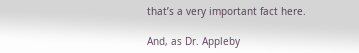that’s a very important fact here.

And, as Dr. Appleby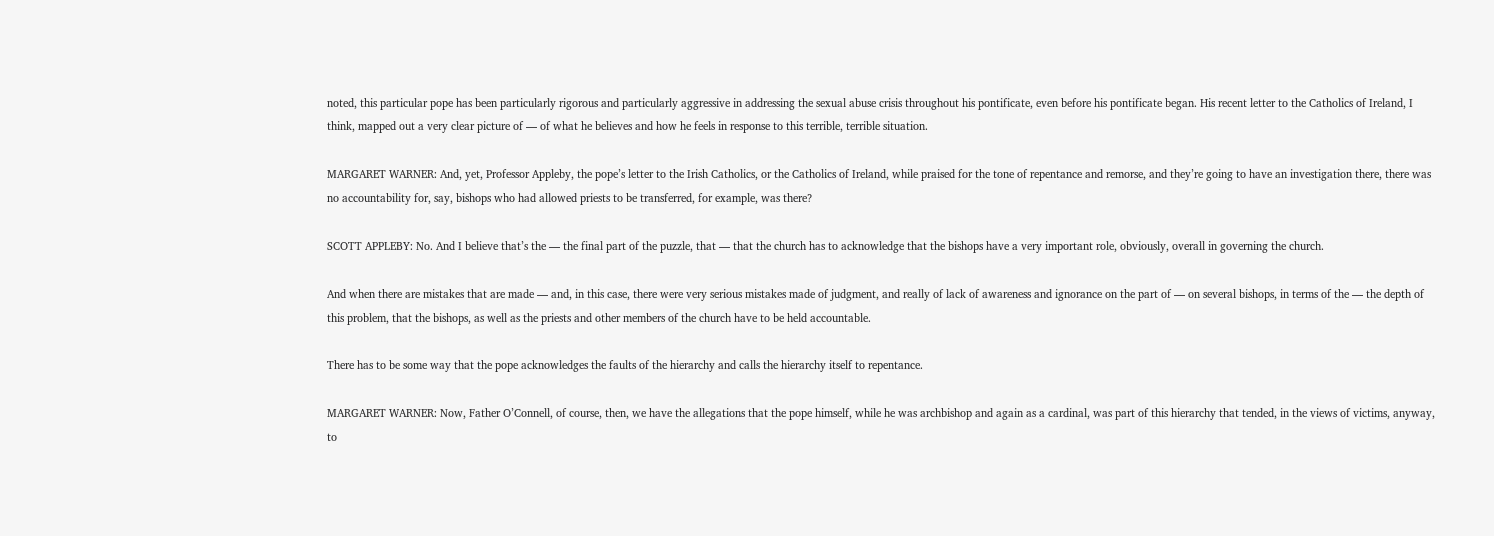noted, this particular pope has been particularly rigorous and particularly aggressive in addressing the sexual abuse crisis throughout his pontificate, even before his pontificate began. His recent letter to the Catholics of Ireland, I think, mapped out a very clear picture of — of what he believes and how he feels in response to this terrible, terrible situation.

MARGARET WARNER: And, yet, Professor Appleby, the pope’s letter to the Irish Catholics, or the Catholics of Ireland, while praised for the tone of repentance and remorse, and they’re going to have an investigation there, there was no accountability for, say, bishops who had allowed priests to be transferred, for example, was there?

SCOTT APPLEBY: No. And I believe that’s the — the final part of the puzzle, that — that the church has to acknowledge that the bishops have a very important role, obviously, overall in governing the church.

And when there are mistakes that are made — and, in this case, there were very serious mistakes made of judgment, and really of lack of awareness and ignorance on the part of — on several bishops, in terms of the — the depth of this problem, that the bishops, as well as the priests and other members of the church have to be held accountable.

There has to be some way that the pope acknowledges the faults of the hierarchy and calls the hierarchy itself to repentance.

MARGARET WARNER: Now, Father O’Connell, of course, then, we have the allegations that the pope himself, while he was archbishop and again as a cardinal, was part of this hierarchy that tended, in the views of victims, anyway, to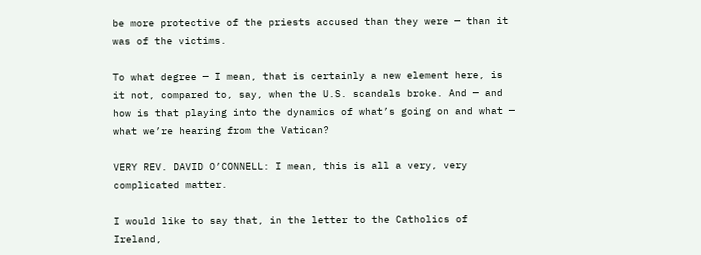be more protective of the priests accused than they were — than it was of the victims.

To what degree — I mean, that is certainly a new element here, is it not, compared to, say, when the U.S. scandals broke. And — and how is that playing into the dynamics of what’s going on and what — what we’re hearing from the Vatican?

VERY REV. DAVID O’CONNELL: I mean, this is all a very, very complicated matter.

I would like to say that, in the letter to the Catholics of Ireland,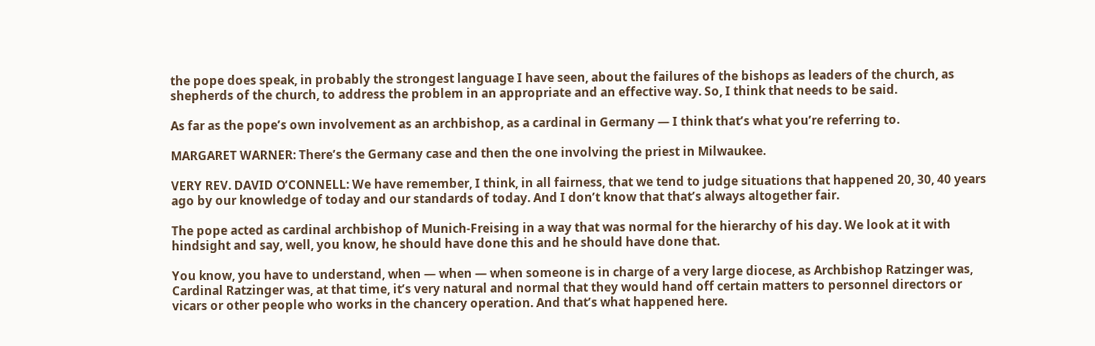the pope does speak, in probably the strongest language I have seen, about the failures of the bishops as leaders of the church, as shepherds of the church, to address the problem in an appropriate and an effective way. So, I think that needs to be said.

As far as the pope’s own involvement as an archbishop, as a cardinal in Germany — I think that’s what you’re referring to.

MARGARET WARNER: There’s the Germany case and then the one involving the priest in Milwaukee.

VERY REV. DAVID O’CONNELL: We have remember, I think, in all fairness, that we tend to judge situations that happened 20, 30, 40 years ago by our knowledge of today and our standards of today. And I don’t know that that’s always altogether fair.

The pope acted as cardinal archbishop of Munich-Freising in a way that was normal for the hierarchy of his day. We look at it with hindsight and say, well, you know, he should have done this and he should have done that.

You know, you have to understand, when — when — when someone is in charge of a very large diocese, as Archbishop Ratzinger was, Cardinal Ratzinger was, at that time, it’s very natural and normal that they would hand off certain matters to personnel directors or vicars or other people who works in the chancery operation. And that’s what happened here.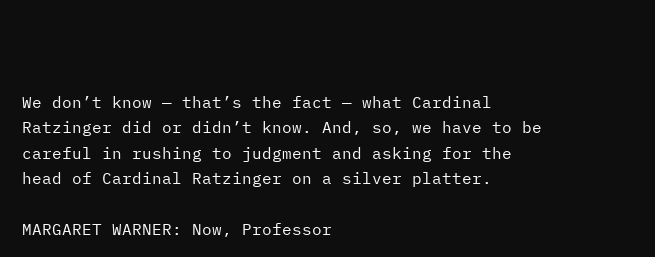We don’t know — that’s the fact — what Cardinal Ratzinger did or didn’t know. And, so, we have to be careful in rushing to judgment and asking for the head of Cardinal Ratzinger on a silver platter.

MARGARET WARNER: Now, Professor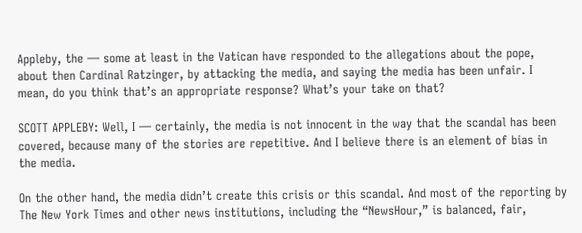Appleby, the — some at least in the Vatican have responded to the allegations about the pope, about then Cardinal Ratzinger, by attacking the media, and saying the media has been unfair. I mean, do you think that’s an appropriate response? What’s your take on that?

SCOTT APPLEBY: Well, I — certainly, the media is not innocent in the way that the scandal has been covered, because many of the stories are repetitive. And I believe there is an element of bias in the media.

On the other hand, the media didn’t create this crisis or this scandal. And most of the reporting by The New York Times and other news institutions, including the “NewsHour,” is balanced, fair,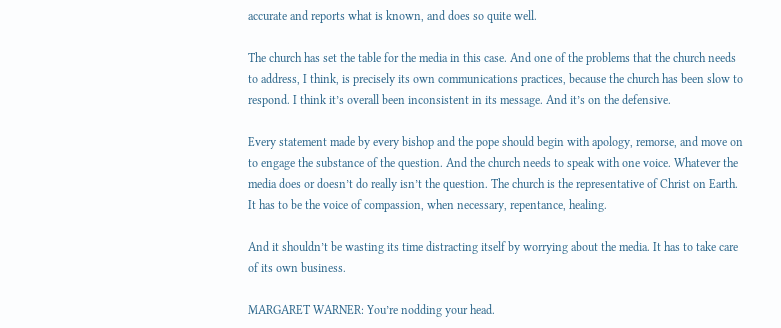accurate and reports what is known, and does so quite well.

The church has set the table for the media in this case. And one of the problems that the church needs to address, I think, is precisely its own communications practices, because the church has been slow to respond. I think it’s overall been inconsistent in its message. And it’s on the defensive.

Every statement made by every bishop and the pope should begin with apology, remorse, and move on to engage the substance of the question. And the church needs to speak with one voice. Whatever the media does or doesn’t do really isn’t the question. The church is the representative of Christ on Earth. It has to be the voice of compassion, when necessary, repentance, healing.

And it shouldn’t be wasting its time distracting itself by worrying about the media. It has to take care of its own business.

MARGARET WARNER: You’re nodding your head.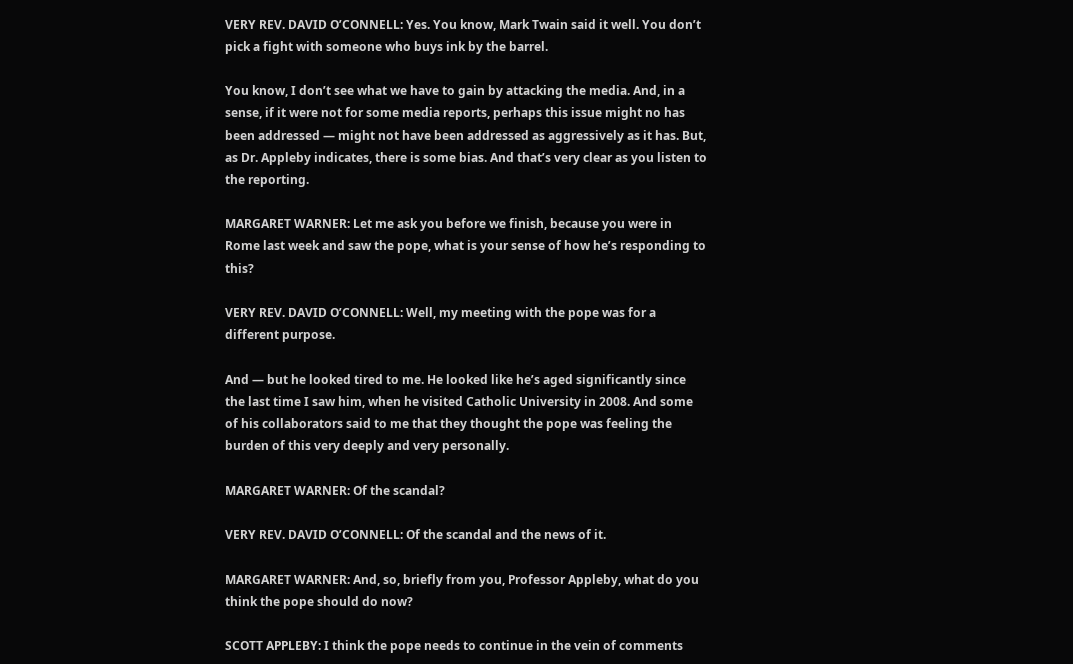VERY REV. DAVID O’CONNELL: Yes. You know, Mark Twain said it well. You don’t pick a fight with someone who buys ink by the barrel.

You know, I don’t see what we have to gain by attacking the media. And, in a sense, if it were not for some media reports, perhaps this issue might no has been addressed — might not have been addressed as aggressively as it has. But, as Dr. Appleby indicates, there is some bias. And that’s very clear as you listen to the reporting.

MARGARET WARNER: Let me ask you before we finish, because you were in Rome last week and saw the pope, what is your sense of how he’s responding to this?

VERY REV. DAVID O’CONNELL: Well, my meeting with the pope was for a different purpose.

And — but he looked tired to me. He looked like he’s aged significantly since the last time I saw him, when he visited Catholic University in 2008. And some of his collaborators said to me that they thought the pope was feeling the burden of this very deeply and very personally.

MARGARET WARNER: Of the scandal?

VERY REV. DAVID O’CONNELL: Of the scandal and the news of it.

MARGARET WARNER: And, so, briefly from you, Professor Appleby, what do you think the pope should do now?

SCOTT APPLEBY: I think the pope needs to continue in the vein of comments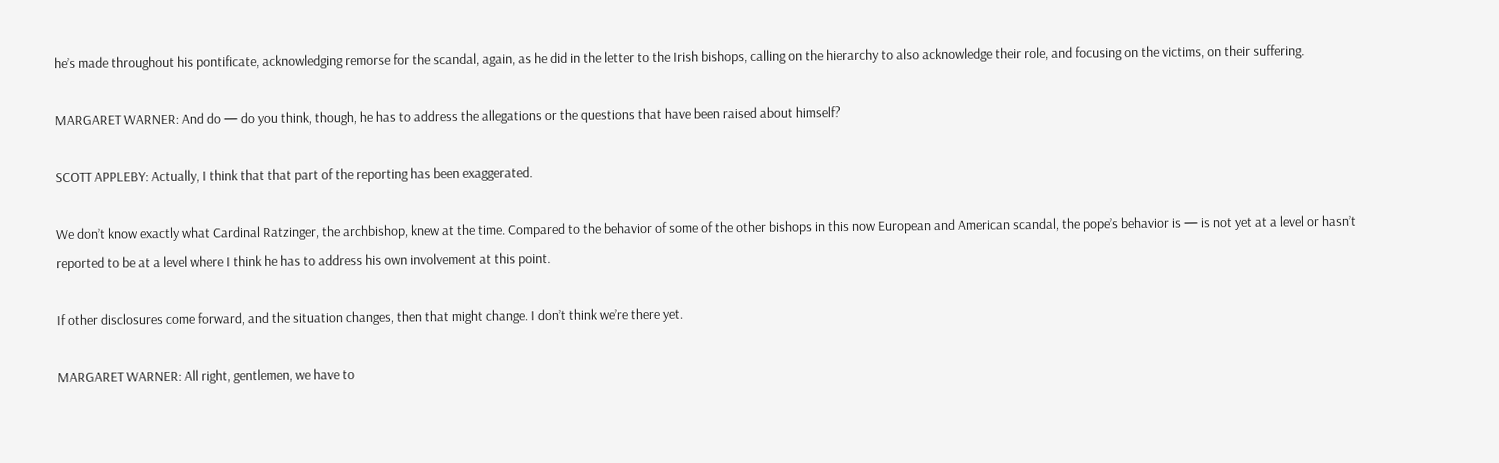he’s made throughout his pontificate, acknowledging remorse for the scandal, again, as he did in the letter to the Irish bishops, calling on the hierarchy to also acknowledge their role, and focusing on the victims, on their suffering.

MARGARET WARNER: And do — do you think, though, he has to address the allegations or the questions that have been raised about himself?

SCOTT APPLEBY: Actually, I think that that part of the reporting has been exaggerated.

We don’t know exactly what Cardinal Ratzinger, the archbishop, knew at the time. Compared to the behavior of some of the other bishops in this now European and American scandal, the pope’s behavior is — is not yet at a level or hasn’t reported to be at a level where I think he has to address his own involvement at this point.

If other disclosures come forward, and the situation changes, then that might change. I don’t think we’re there yet.

MARGARET WARNER: All right, gentlemen, we have to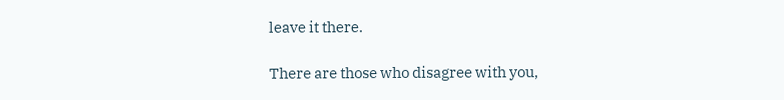leave it there.

There are those who disagree with you,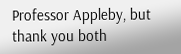Professor Appleby, but thank you both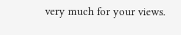very much for your views.